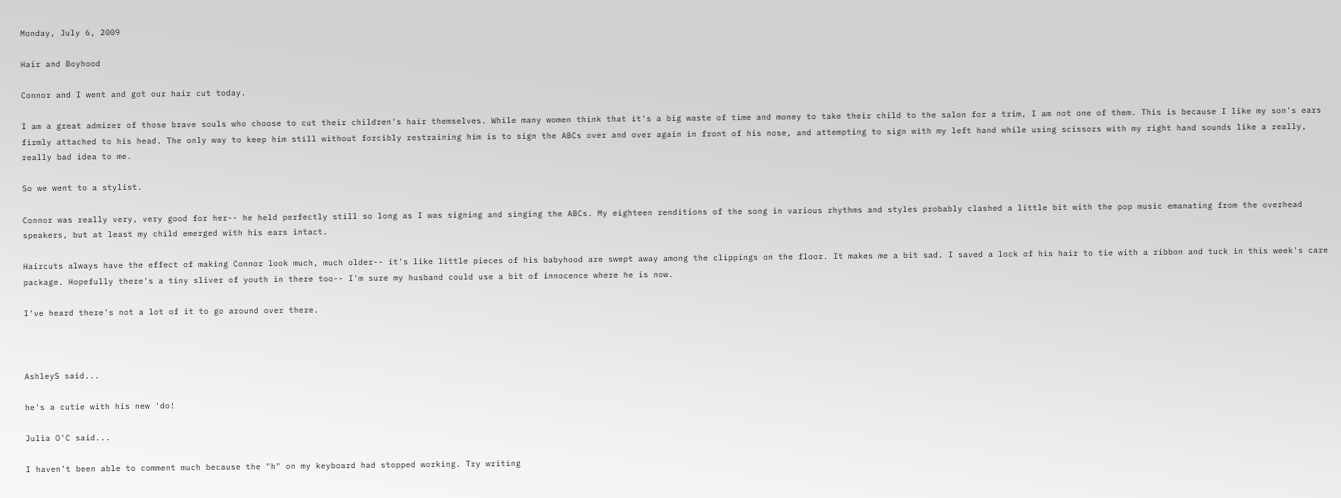Monday, July 6, 2009

Hair and Boyhood

Connor and I went and got our hair cut today.

I am a great admirer of those brave souls who choose to cut their children's hair themselves. While many women think that it's a big waste of time and money to take their child to the salon for a trim, I am not one of them. This is because I like my son's ears firmly attached to his head. The only way to keep him still without forcibly restraining him is to sign the ABCs over and over again in front of his nose, and attempting to sign with my left hand while using scissors with my right hand sounds like a really, really bad idea to me.

So we went to a stylist.

Connor was really very, very good for her-- he held perfectly still so long as I was signing and singing the ABCs. My eighteen renditions of the song in various rhythms and styles probably clashed a little bit with the pop music emanating from the overhead speakers, but at least my child emerged with his ears intact.

Haircuts always have the effect of making Connor look much, much older-- it's like little pieces of his babyhood are swept away among the clippings on the floor. It makes me a bit sad. I saved a lock of his hair to tie with a ribbon and tuck in this week's care package. Hopefully there's a tiny sliver of youth in there too-- I'm sure my husband could use a bit of innocence where he is now.

I've heard there's not a lot of it to go around over there.



AshleyS said...

he's a cutie with his new 'do!

Julia O'C said...

I haven't been able to comment much because the "h" on my keyboard had stopped working. Try writing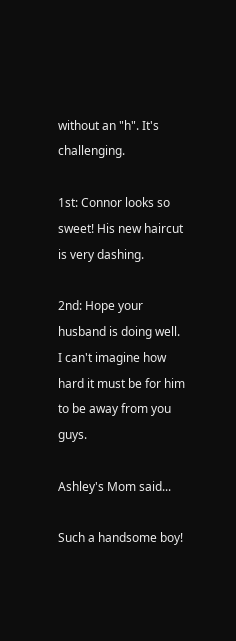without an "h". It's challenging.

1st: Connor looks so sweet! His new haircut is very dashing.

2nd: Hope your husband is doing well. I can't imagine how hard it must be for him to be away from you guys.

Ashley's Mom said...

Such a handsome boy!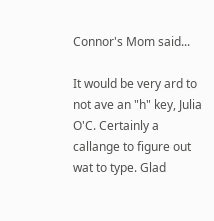Connor's Mom said...

It would be very ard to not ave an "h" key, Julia O'C. Certainly a callange to figure out wat to type. Glad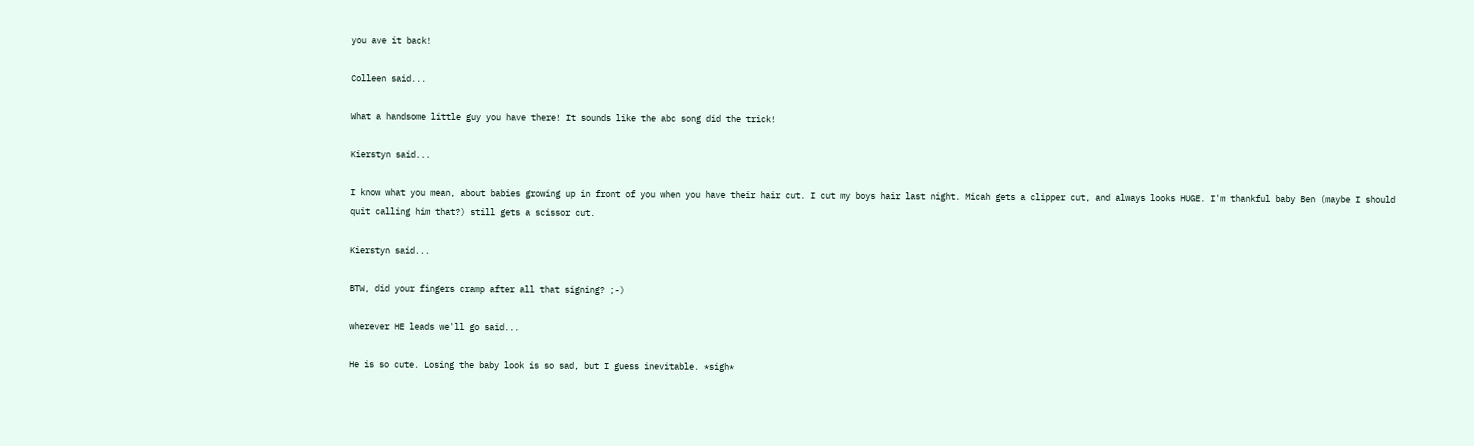you ave it back!

Colleen said...

What a handsome little guy you have there! It sounds like the abc song did the trick!

Kierstyn said...

I know what you mean, about babies growing up in front of you when you have their hair cut. I cut my boys hair last night. Micah gets a clipper cut, and always looks HUGE. I'm thankful baby Ben (maybe I should quit calling him that?) still gets a scissor cut.

Kierstyn said...

BTW, did your fingers cramp after all that signing? ;-)

wherever HE leads we'll go said...

He is so cute. Losing the baby look is so sad, but I guess inevitable. *sigh*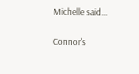Michelle said...

Connor's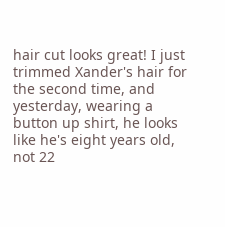hair cut looks great! I just trimmed Xander's hair for the second time, and yesterday, wearing a button up shirt, he looks like he's eight years old, not 22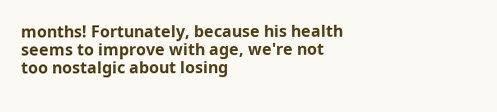months! Fortunately, because his health seems to improve with age, we're not too nostalgic about losing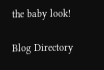the baby look!

Blog Directory